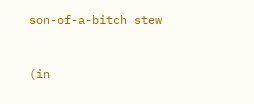son-of-a-bitch stew


(in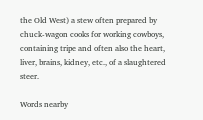the Old West) a stew often prepared by chuck-wagon cooks for working cowboys, containing tripe and often also the heart, liver, brains, kidney, etc., of a slaughtered steer.

Words nearby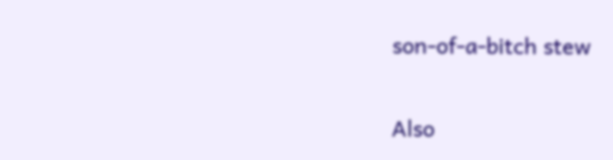son-of-a-bitch stew

Also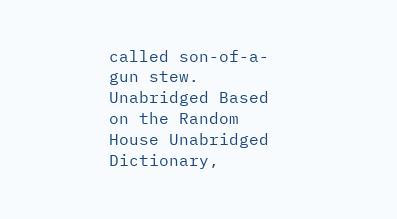called son-of-a-gun stew. Unabridged Based on the Random House Unabridged Dictionary,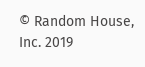© Random House, Inc. 2019